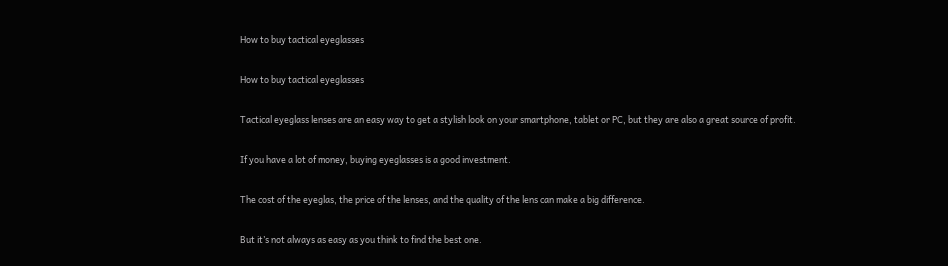How to buy tactical eyeglasses

How to buy tactical eyeglasses

Tactical eyeglass lenses are an easy way to get a stylish look on your smartphone, tablet or PC, but they are also a great source of profit.

If you have a lot of money, buying eyeglasses is a good investment.

The cost of the eyeglas, the price of the lenses, and the quality of the lens can make a big difference.

But it’s not always as easy as you think to find the best one.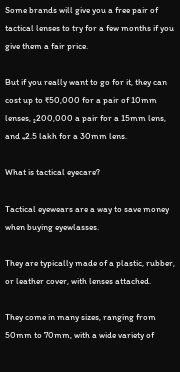Some brands will give you a free pair of tactical lenses to try for a few months if you give them a fair price.

But if you really want to go for it, they can cost up to ₹50,000 for a pair of 10mm lenses, ₂200,000 a pair for a 15mm lens, and ₄2.5 lakh for a 30mm lens.

What is tactical eyecare?

Tactical eyewears are a way to save money when buying eyewlasses.

They are typically made of a plastic, rubber, or leather cover, with lenses attached.

They come in many sizes, ranging from 50mm to 70mm, with a wide variety of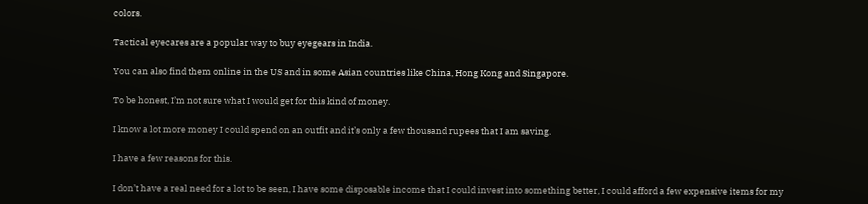colors.

Tactical eyecares are a popular way to buy eyegears in India.

You can also find them online in the US and in some Asian countries like China, Hong Kong and Singapore.

To be honest, I’m not sure what I would get for this kind of money.

I know a lot more money I could spend on an outfit and it’s only a few thousand rupees that I am saving.

I have a few reasons for this.

I don’t have a real need for a lot to be seen, I have some disposable income that I could invest into something better, I could afford a few expensive items for my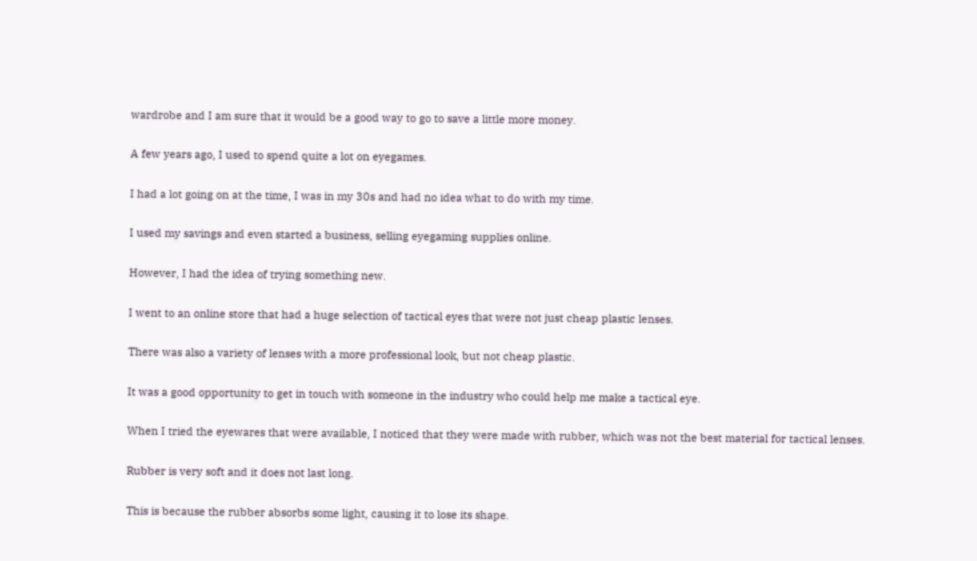wardrobe and I am sure that it would be a good way to go to save a little more money.

A few years ago, I used to spend quite a lot on eyegames.

I had a lot going on at the time, I was in my 30s and had no idea what to do with my time.

I used my savings and even started a business, selling eyegaming supplies online.

However, I had the idea of trying something new.

I went to an online store that had a huge selection of tactical eyes that were not just cheap plastic lenses.

There was also a variety of lenses with a more professional look, but not cheap plastic.

It was a good opportunity to get in touch with someone in the industry who could help me make a tactical eye.

When I tried the eyewares that were available, I noticed that they were made with rubber, which was not the best material for tactical lenses.

Rubber is very soft and it does not last long.

This is because the rubber absorbs some light, causing it to lose its shape.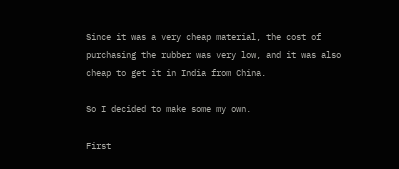Since it was a very cheap material, the cost of purchasing the rubber was very low, and it was also cheap to get it in India from China.

So I decided to make some my own.

First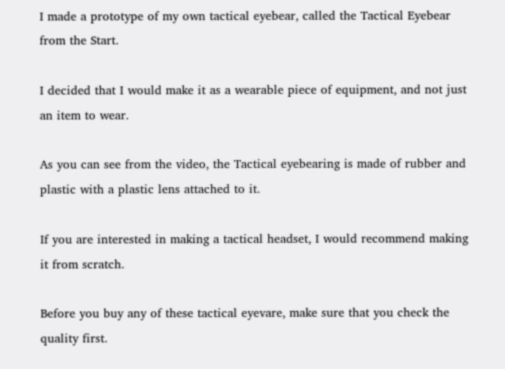I made a prototype of my own tactical eyebear, called the Tactical Eyebear from the Start.

I decided that I would make it as a wearable piece of equipment, and not just an item to wear.

As you can see from the video, the Tactical eyebearing is made of rubber and plastic with a plastic lens attached to it.

If you are interested in making a tactical headset, I would recommend making it from scratch.

Before you buy any of these tactical eyevare, make sure that you check the quality first.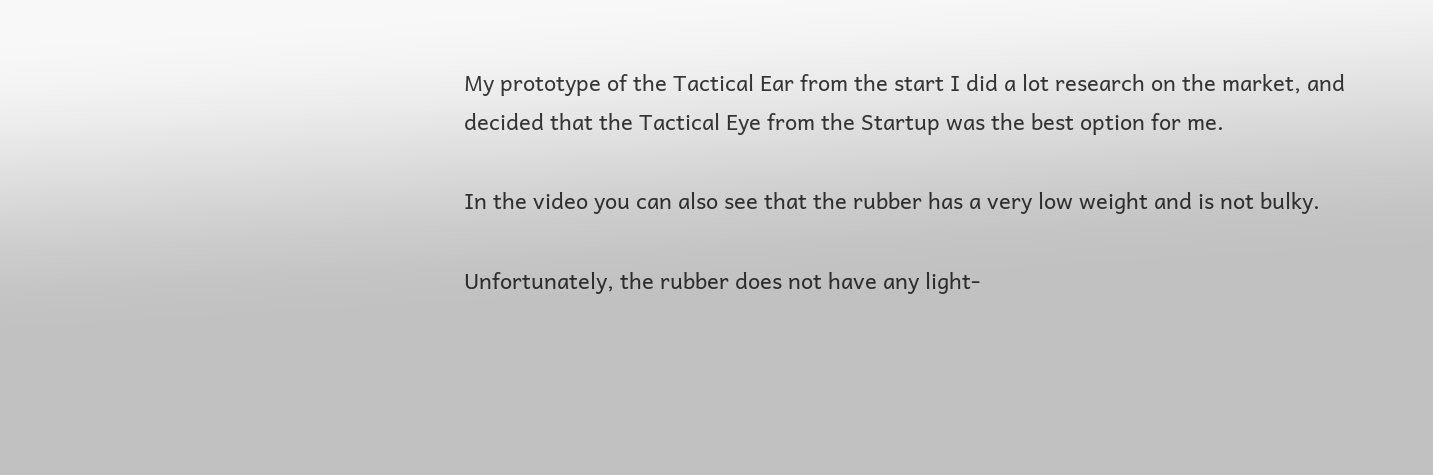My prototype of the Tactical Ear from the start I did a lot research on the market, and decided that the Tactical Eye from the Startup was the best option for me.

In the video you can also see that the rubber has a very low weight and is not bulky.

Unfortunately, the rubber does not have any light-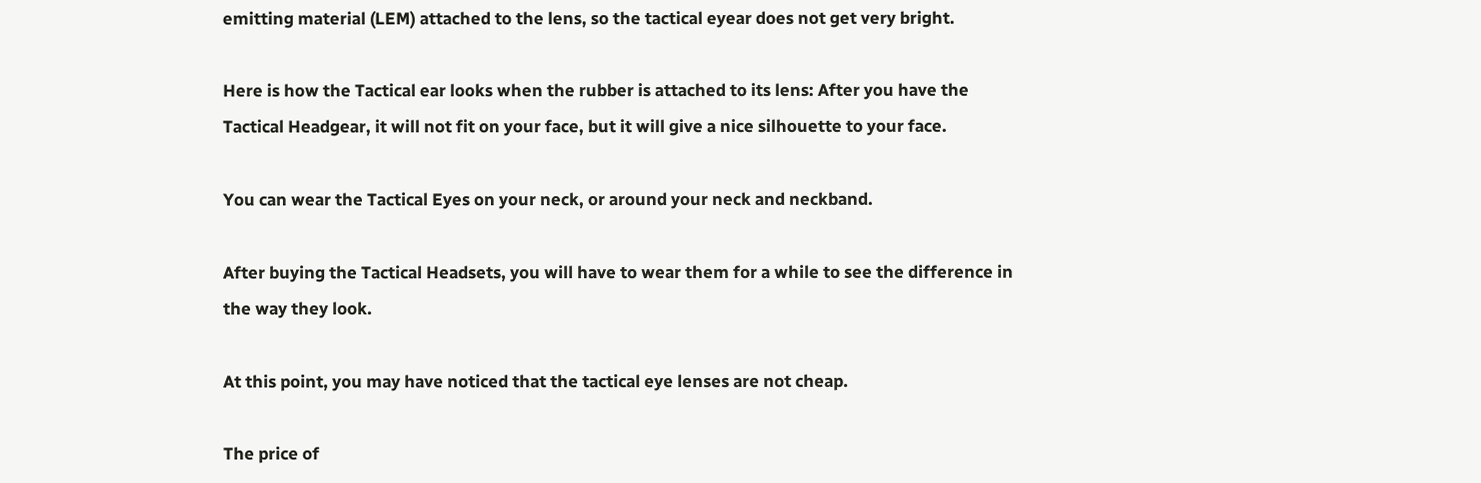emitting material (LEM) attached to the lens, so the tactical eyear does not get very bright.

Here is how the Tactical ear looks when the rubber is attached to its lens: After you have the Tactical Headgear, it will not fit on your face, but it will give a nice silhouette to your face.

You can wear the Tactical Eyes on your neck, or around your neck and neckband.

After buying the Tactical Headsets, you will have to wear them for a while to see the difference in the way they look.

At this point, you may have noticed that the tactical eye lenses are not cheap.

The price of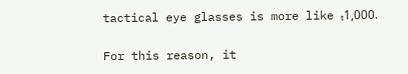tactical eye glasses is more like ₜ1,000.

For this reason, it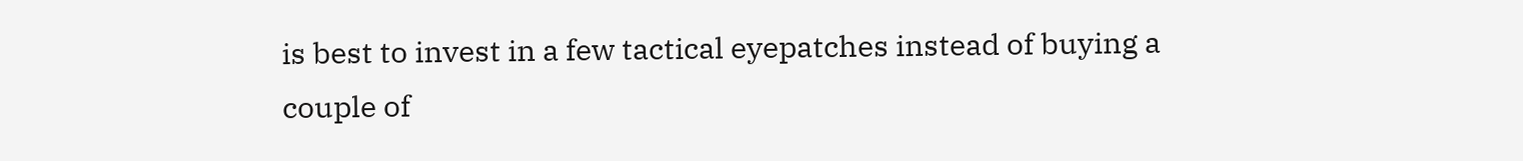is best to invest in a few tactical eyepatches instead of buying a couple of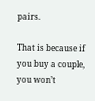pairs.

That is because if you buy a couple, you won’t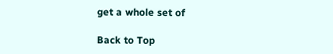get a whole set of

Back to Top